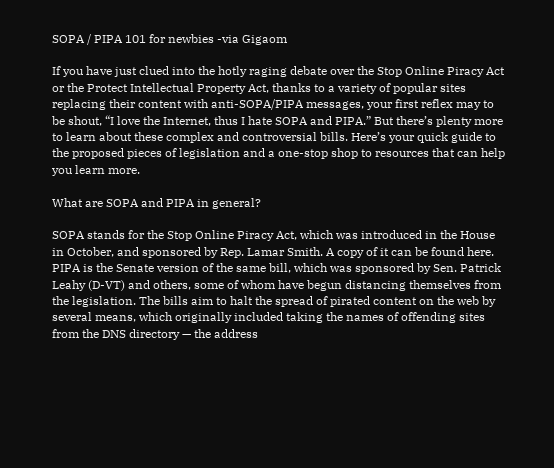SOPA / PIPA 101 for newbies -via Gigaom

If you have just clued into the hotly raging debate over the Stop Online Piracy Act or the Protect Intellectual Property Act, thanks to a variety of popular sites replacing their content with anti-SOPA/PIPA messages, your first reflex may to be shout, “I love the Internet, thus I hate SOPA and PIPA.” But there’s plenty more to learn about these complex and controversial bills. Here’s your quick guide to the proposed pieces of legislation and a one-stop shop to resources that can help you learn more.

What are SOPA and PIPA in general?

SOPA stands for the Stop Online Piracy Act, which was introduced in the House in October, and sponsored by Rep. Lamar Smith. A copy of it can be found here. PIPA is the Senate version of the same bill, which was sponsored by Sen. Patrick Leahy (D-VT) and others, some of whom have begun distancing themselves from the legislation. The bills aim to halt the spread of pirated content on the web by several means, which originally included taking the names of offending sites from the DNS directory — the address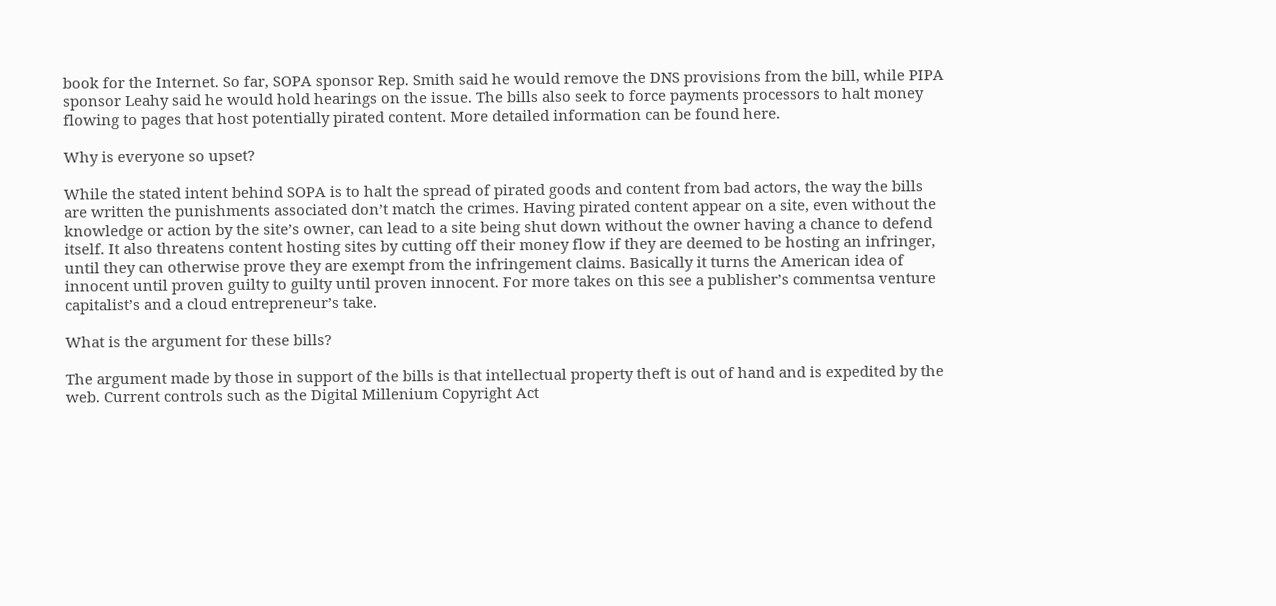book for the Internet. So far, SOPA sponsor Rep. Smith said he would remove the DNS provisions from the bill, while PIPA sponsor Leahy said he would hold hearings on the issue. The bills also seek to force payments processors to halt money flowing to pages that host potentially pirated content. More detailed information can be found here.

Why is everyone so upset?

While the stated intent behind SOPA is to halt the spread of pirated goods and content from bad actors, the way the bills are written the punishments associated don’t match the crimes. Having pirated content appear on a site, even without the knowledge or action by the site’s owner, can lead to a site being shut down without the owner having a chance to defend itself. It also threatens content hosting sites by cutting off their money flow if they are deemed to be hosting an infringer, until they can otherwise prove they are exempt from the infringement claims. Basically it turns the American idea of innocent until proven guilty to guilty until proven innocent. For more takes on this see a publisher’s commentsa venture capitalist’s and a cloud entrepreneur’s take.

What is the argument for these bills?

The argument made by those in support of the bills is that intellectual property theft is out of hand and is expedited by the web. Current controls such as the Digital Millenium Copyright Act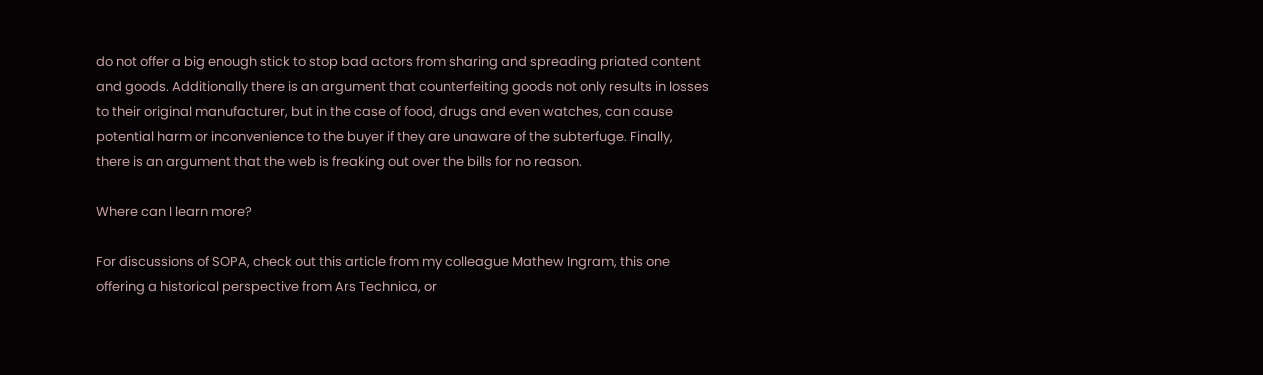do not offer a big enough stick to stop bad actors from sharing and spreading priated content and goods. Additionally there is an argument that counterfeiting goods not only results in losses to their original manufacturer, but in the case of food, drugs and even watches, can cause potential harm or inconvenience to the buyer if they are unaware of the subterfuge. Finally, there is an argument that the web is freaking out over the bills for no reason.

Where can I learn more?

For discussions of SOPA, check out this article from my colleague Mathew Ingram, this one offering a historical perspective from Ars Technica, or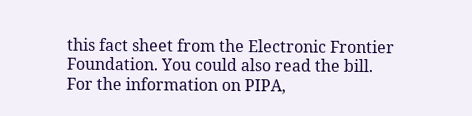this fact sheet from the Electronic Frontier Foundation. You could also read the bill.
For the information on PIPA,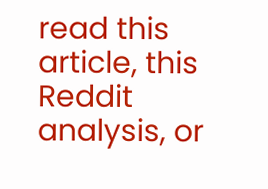read this article, this Reddit analysis, or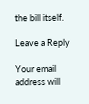the bill itself.

Leave a Reply

Your email address will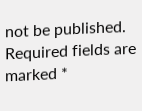not be published. Required fields are marked *